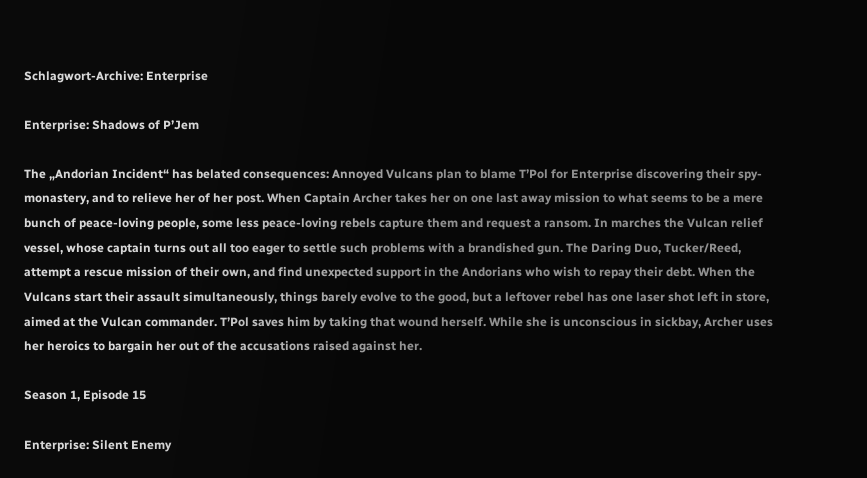Schlagwort-Archive: Enterprise

Enterprise: Shadows of P’Jem

The „Andorian Incident“ has belated consequences: Annoyed Vulcans plan to blame T’Pol for Enterprise discovering their spy-monastery, and to relieve her of her post. When Captain Archer takes her on one last away mission to what seems to be a mere bunch of peace-loving people, some less peace-loving rebels capture them and request a ransom. In marches the Vulcan relief vessel, whose captain turns out all too eager to settle such problems with a brandished gun. The Daring Duo, Tucker/Reed, attempt a rescue mission of their own, and find unexpected support in the Andorians who wish to repay their debt. When the Vulcans start their assault simultaneously, things barely evolve to the good, but a leftover rebel has one laser shot left in store, aimed at the Vulcan commander. T’Pol saves him by taking that wound herself. While she is unconscious in sickbay, Archer uses her heroics to bargain her out of the accusations raised against her.

Season 1, Episode 15

Enterprise: Silent Enemy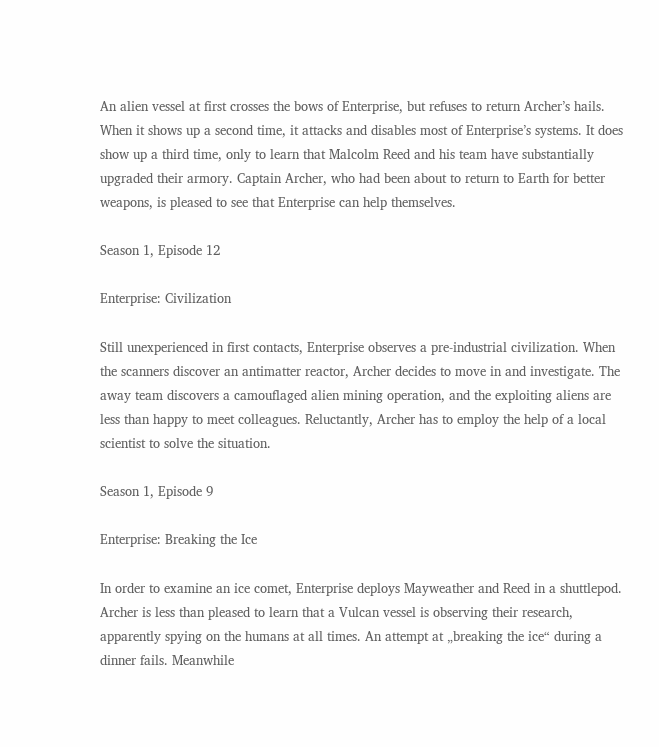An alien vessel at first crosses the bows of Enterprise, but refuses to return Archer’s hails. When it shows up a second time, it attacks and disables most of Enterprise’s systems. It does show up a third time, only to learn that Malcolm Reed and his team have substantially upgraded their armory. Captain Archer, who had been about to return to Earth for better weapons, is pleased to see that Enterprise can help themselves.

Season 1, Episode 12

Enterprise: Civilization

Still unexperienced in first contacts, Enterprise observes a pre-industrial civilization. When the scanners discover an antimatter reactor, Archer decides to move in and investigate. The away team discovers a camouflaged alien mining operation, and the exploiting aliens are less than happy to meet colleagues. Reluctantly, Archer has to employ the help of a local scientist to solve the situation.

Season 1, Episode 9

Enterprise: Breaking the Ice

In order to examine an ice comet, Enterprise deploys Mayweather and Reed in a shuttlepod. Archer is less than pleased to learn that a Vulcan vessel is observing their research, apparently spying on the humans at all times. An attempt at „breaking the ice“ during a dinner fails. Meanwhile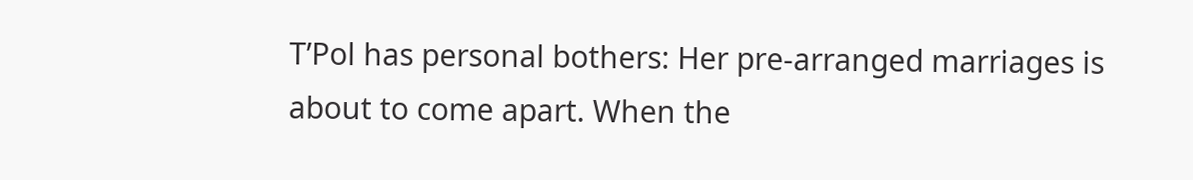T’Pol has personal bothers: Her pre-arranged marriages is about to come apart. When the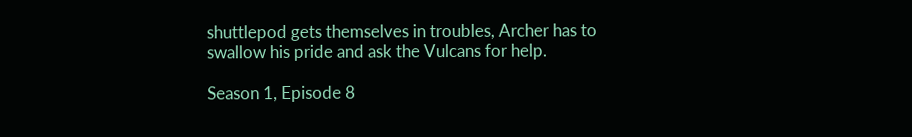shuttlepod gets themselves in troubles, Archer has to swallow his pride and ask the Vulcans for help.

Season 1, Episode 8